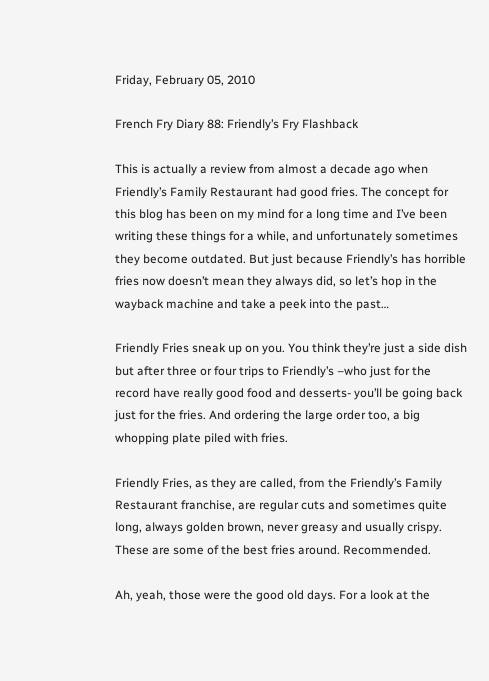Friday, February 05, 2010

French Fry Diary 88: Friendly’s Fry Flashback

This is actually a review from almost a decade ago when Friendly’s Family Restaurant had good fries. The concept for this blog has been on my mind for a long time and I’ve been writing these things for a while, and unfortunately sometimes they become outdated. But just because Friendly’s has horrible fries now doesn’t mean they always did, so let’s hop in the wayback machine and take a peek into the past…

Friendly Fries sneak up on you. You think they’re just a side dish but after three or four trips to Friendly’s –who just for the record have really good food and desserts- you’ll be going back just for the fries. And ordering the large order too, a big whopping plate piled with fries.

Friendly Fries, as they are called, from the Friendly’s Family Restaurant franchise, are regular cuts and sometimes quite long, always golden brown, never greasy and usually crispy. These are some of the best fries around. Recommended.

Ah, yeah, those were the good old days. For a look at the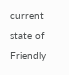current state of Friendly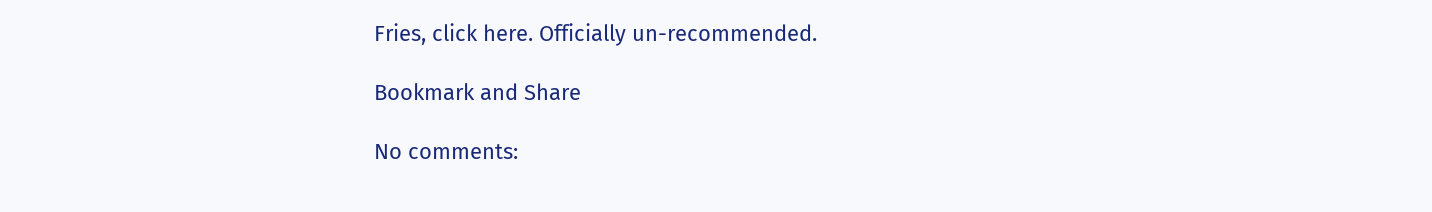Fries, click here. Officially un-recommended.

Bookmark and Share

No comments: